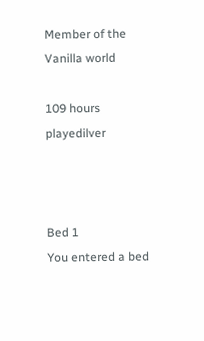Member of the Vanilla world

109 hours playedilver



Bed 1
You entered a bed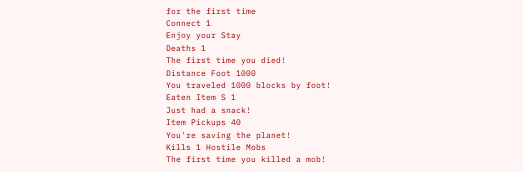for the first time
Connect 1
Enjoy your Stay
Deaths 1
The first time you died!
Distance Foot 1000
You traveled 1000 blocks by foot!
Eaten Item S 1
Just had a snack!
Item Pickups 40
You're saving the planet!
Kills 1 Hostile Mobs
The first time you killed a mob!